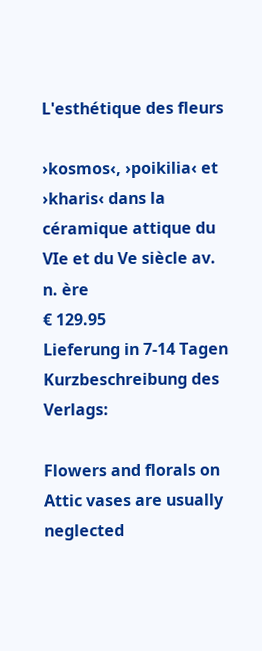L'esthétique des fleurs

›kosmos‹, ›poikilia‹ et ›kharis‹ dans la céramique attique du VIe et du Ve siècle av. n. ère
€ 129.95
Lieferung in 7-14 Tagen
Kurzbeschreibung des Verlags:

Flowers and florals on Attic vases are usually neglected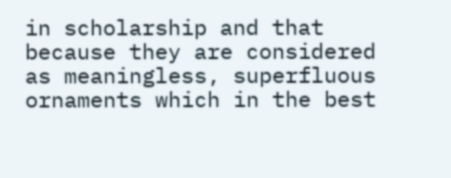in scholarship and that because they are considered as meaningless, superfluous ornaments which in the best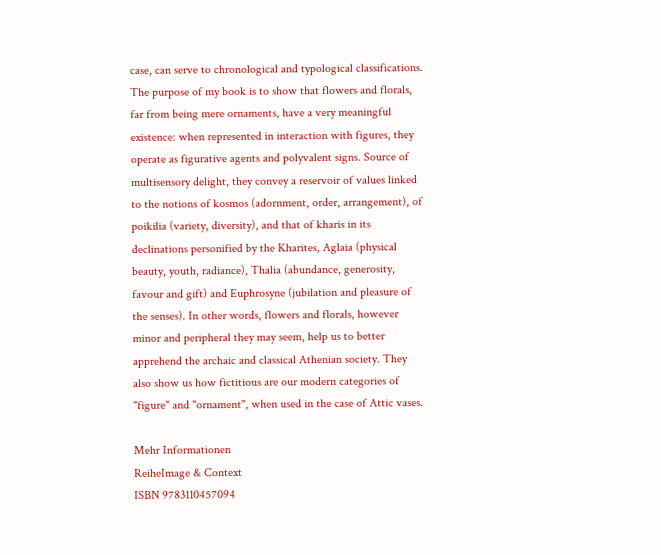case, can serve to chronological and typological classifications. The purpose of my book is to show that flowers and florals, far from being mere ornaments, have a very meaningful existence: when represented in interaction with figures, they operate as figurative agents and polyvalent signs. Source of multisensory delight, they convey a reservoir of values linked to the notions of kosmos (adornment, order, arrangement), of poikilia (variety, diversity), and that of kharis in its declinations personified by the Kharites, Aglaia (physical beauty, youth, radiance), Thalia (abundance, generosity, favour and gift) and Euphrosyne (jubilation and pleasure of the senses). In other words, flowers and florals, however minor and peripheral they may seem, help us to better apprehend the archaic and classical Athenian society. They also show us how fictitious are our modern categories of "figure" and "ornament", when used in the case of Attic vases.

Mehr Informationen
ReiheImage & Context
ISBN 9783110457094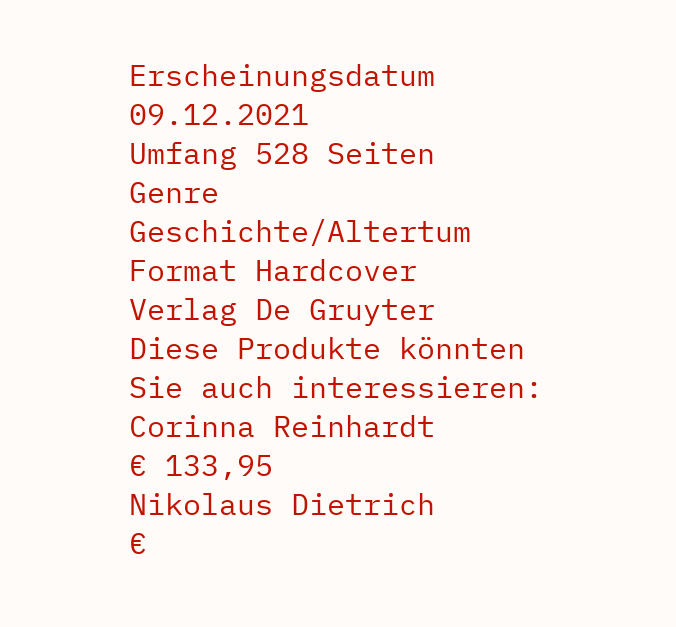Erscheinungsdatum 09.12.2021
Umfang 528 Seiten
Genre Geschichte/Altertum
Format Hardcover
Verlag De Gruyter
Diese Produkte könnten Sie auch interessieren:
Corinna Reinhardt
€ 133,95
Nikolaus Dietrich
€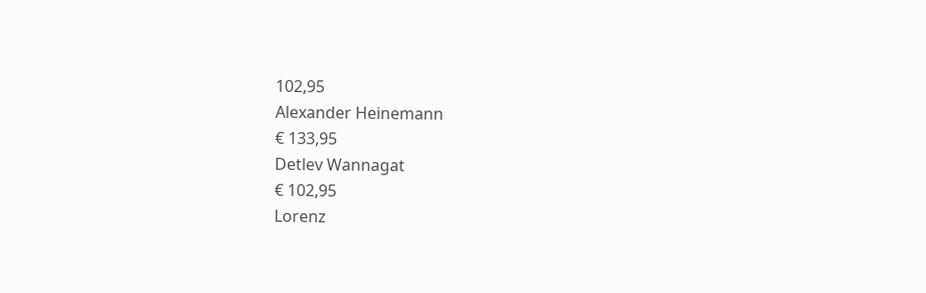102,95
Alexander Heinemann
€ 133,95
Detlev Wannagat
€ 102,95
Lorenz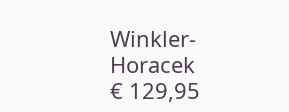Winkler-Horacek
€ 129,95